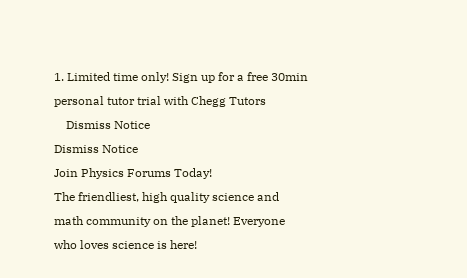1. Limited time only! Sign up for a free 30min personal tutor trial with Chegg Tutors
    Dismiss Notice
Dismiss Notice
Join Physics Forums Today!
The friendliest, high quality science and math community on the planet! Everyone who loves science is here!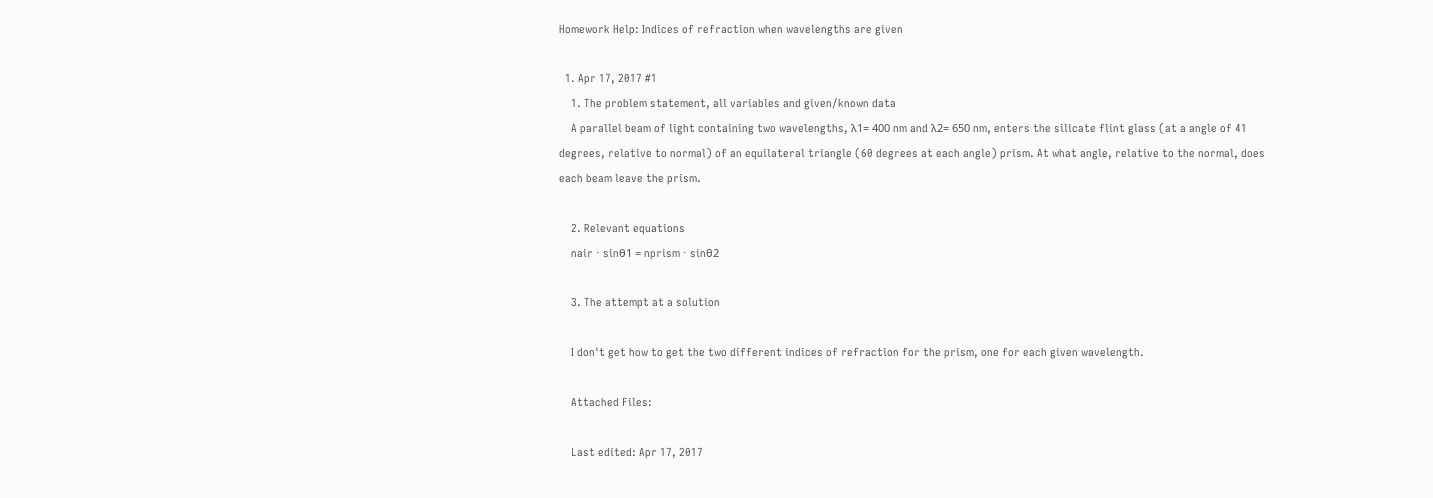Homework Help: Indices of refraction when wavelengths are given

  1. Apr 17, 2017 #1
    1. The problem statement, all variables and given/known data
    A parallel beam of light containing two wavelengths, λ1= 400 nm and λ2= 650 nm, enters the silicate flint glass (at a angle of 41 degrees, relative to normal) of an equilateral triangle (60 degrees at each angle) prism. At what angle, relative to the normal, does each beam leave the prism.

    2. Relevant equations
    nair ⋅ sinθ1 = nprism ⋅ sinθ2

    3. The attempt at a solution

    I don't get how to get the two different indices of refraction for the prism, one for each given wavelength.

    Attached Files:

    Last edited: Apr 17, 2017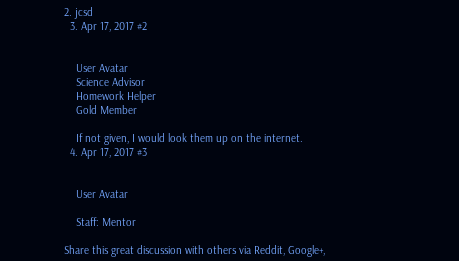2. jcsd
  3. Apr 17, 2017 #2


    User Avatar
    Science Advisor
    Homework Helper
    Gold Member

    If not given, I would look them up on the internet.
  4. Apr 17, 2017 #3


    User Avatar

    Staff: Mentor

Share this great discussion with others via Reddit, Google+,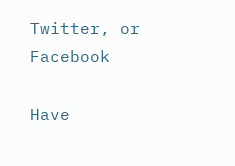Twitter, or Facebook

Have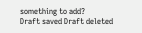something to add?
Draft saved Draft deleted